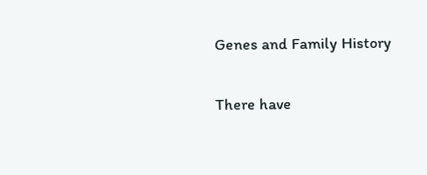Genes and Family History

There have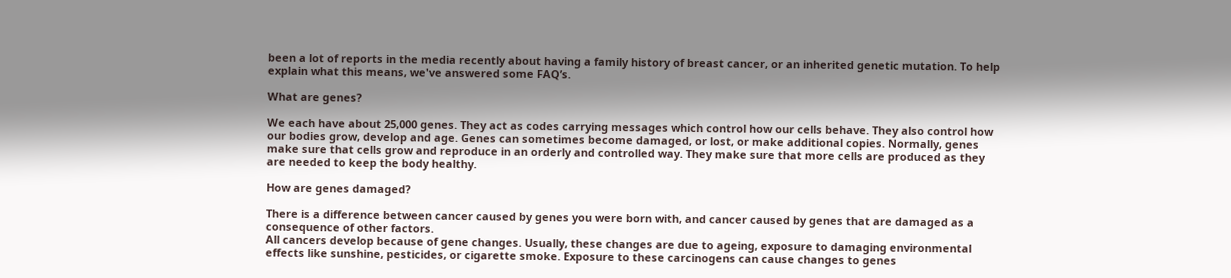been a lot of reports in the media recently about having a family history of breast cancer, or an inherited genetic mutation. To help explain what this means, we've answered some FAQ’s.

What are genes?

We each have about 25,000 genes. They act as codes carrying messages which control how our cells behave. They also control how our bodies grow, develop and age. Genes can sometimes become damaged, or lost, or make additional copies. Normally, genes make sure that cells grow and reproduce in an orderly and controlled way. They make sure that more cells are produced as they are needed to keep the body healthy.

How are genes damaged?

There is a difference between cancer caused by genes you were born with, and cancer caused by genes that are damaged as a consequence of other factors.
All cancers develop because of gene changes. Usually, these changes are due to ageing, exposure to damaging environmental effects like sunshine, pesticides, or cigarette smoke. Exposure to these carcinogens can cause changes to genes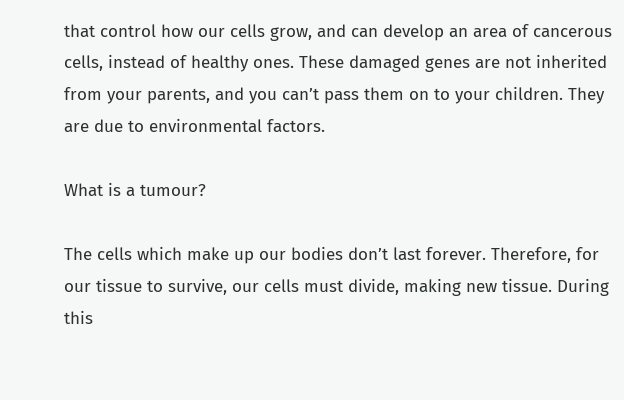that control how our cells grow, and can develop an area of cancerous cells, instead of healthy ones. These damaged genes are not inherited from your parents, and you can’t pass them on to your children. They are due to environmental factors.

What is a tumour?

The cells which make up our bodies don’t last forever. Therefore, for our tissue to survive, our cells must divide, making new tissue. During this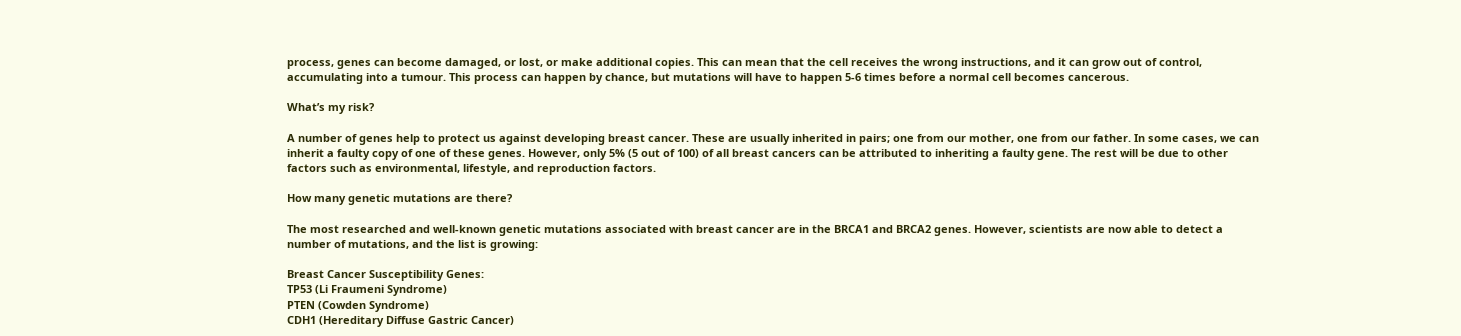process, genes can become damaged, or lost, or make additional copies. This can mean that the cell receives the wrong instructions, and it can grow out of control, accumulating into a tumour. This process can happen by chance, but mutations will have to happen 5-6 times before a normal cell becomes cancerous.

What’s my risk?

A number of genes help to protect us against developing breast cancer. These are usually inherited in pairs; one from our mother, one from our father. In some cases, we can inherit a faulty copy of one of these genes. However, only 5% (5 out of 100) of all breast cancers can be attributed to inheriting a faulty gene. The rest will be due to other factors such as environmental, lifestyle, and reproduction factors.

How many genetic mutations are there?

The most researched and well-known genetic mutations associated with breast cancer are in the BRCA1 and BRCA2 genes. However, scientists are now able to detect a number of mutations, and the list is growing:

Breast Cancer Susceptibility Genes:
TP53 (Li Fraumeni Syndrome)
PTEN (Cowden Syndrome)
CDH1 (Hereditary Diffuse Gastric Cancer)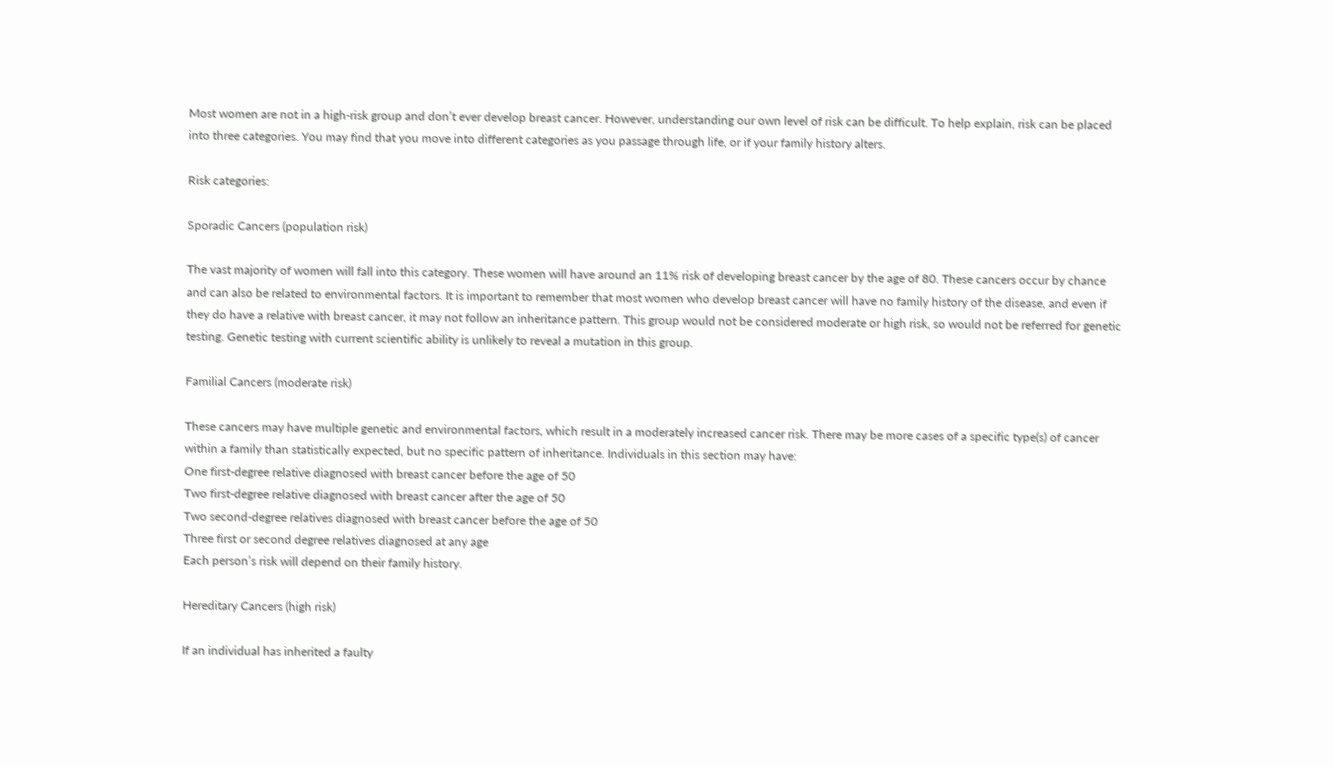Most women are not in a high-risk group and don’t ever develop breast cancer. However, understanding our own level of risk can be difficult. To help explain, risk can be placed into three categories. You may find that you move into different categories as you passage through life, or if your family history alters.

Risk categories:

Sporadic Cancers (population risk)

The vast majority of women will fall into this category. These women will have around an 11% risk of developing breast cancer by the age of 80. These cancers occur by chance and can also be related to environmental factors. It is important to remember that most women who develop breast cancer will have no family history of the disease, and even if they do have a relative with breast cancer, it may not follow an inheritance pattern. This group would not be considered moderate or high risk, so would not be referred for genetic testing. Genetic testing with current scientific ability is unlikely to reveal a mutation in this group.

Familial Cancers (moderate risk)

These cancers may have multiple genetic and environmental factors, which result in a moderately increased cancer risk. There may be more cases of a specific type(s) of cancer within a family than statistically expected, but no specific pattern of inheritance. Individuals in this section may have:
One first-degree relative diagnosed with breast cancer before the age of 50
Two first-degree relative diagnosed with breast cancer after the age of 50
Two second-degree relatives diagnosed with breast cancer before the age of 50
Three first or second degree relatives diagnosed at any age
Each person’s risk will depend on their family history.

Hereditary Cancers (high risk)

If an individual has inherited a faulty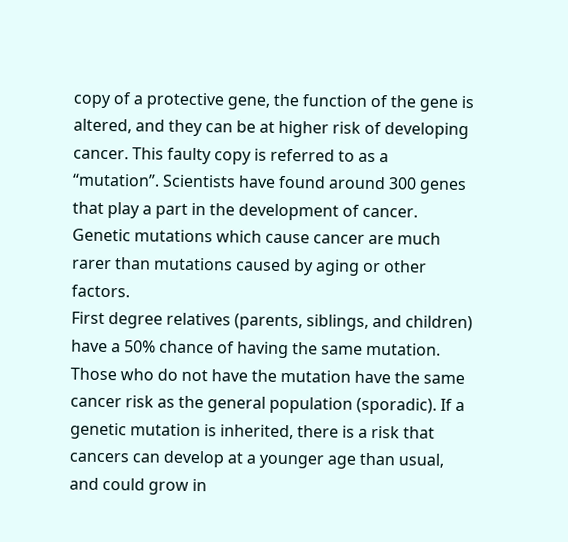copy of a protective gene, the function of the gene is altered, and they can be at higher risk of developing cancer. This faulty copy is referred to as a “mutation”. Scientists have found around 300 genes that play a part in the development of cancer. Genetic mutations which cause cancer are much rarer than mutations caused by aging or other factors.
First degree relatives (parents, siblings, and children) have a 50% chance of having the same mutation. Those who do not have the mutation have the same cancer risk as the general population (sporadic). If a genetic mutation is inherited, there is a risk that cancers can develop at a younger age than usual, and could grow in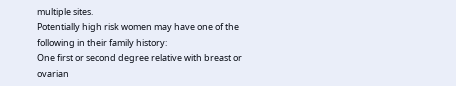multiple sites.
Potentially high risk women may have one of the following in their family history:
One first or second degree relative with breast or ovarian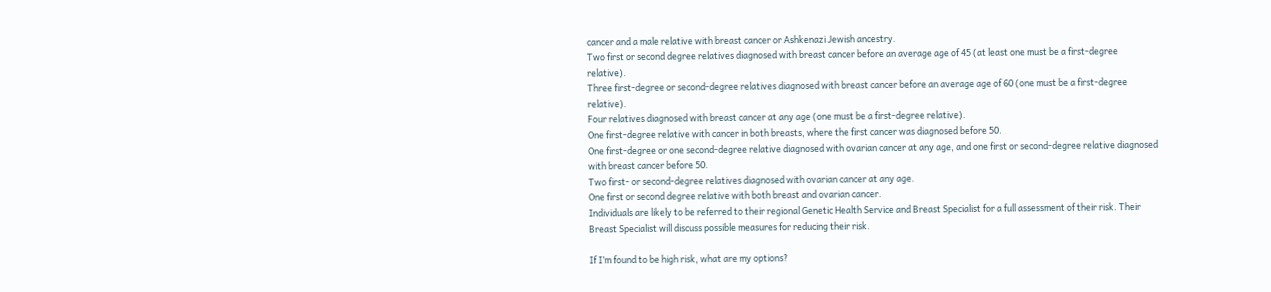cancer and a male relative with breast cancer or Ashkenazi Jewish ancestry.
Two first or second degree relatives diagnosed with breast cancer before an average age of 45 (at least one must be a first-degree relative).
Three first-degree or second-degree relatives diagnosed with breast cancer before an average age of 60 (one must be a first-degree relative).
Four relatives diagnosed with breast cancer at any age (one must be a first-degree relative).
One first-degree relative with cancer in both breasts, where the first cancer was diagnosed before 50.
One first-degree or one second-degree relative diagnosed with ovarian cancer at any age, and one first or second-degree relative diagnosed with breast cancer before 50.
Two first- or second-degree relatives diagnosed with ovarian cancer at any age.
One first or second degree relative with both breast and ovarian cancer.
Individuals are likely to be referred to their regional Genetic Health Service and Breast Specialist for a full assessment of their risk. Their Breast Specialist will discuss possible measures for reducing their risk.

If I’m found to be high risk, what are my options?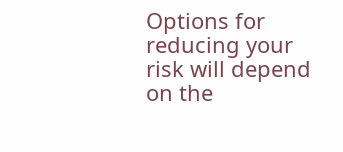Options for reducing your risk will depend on the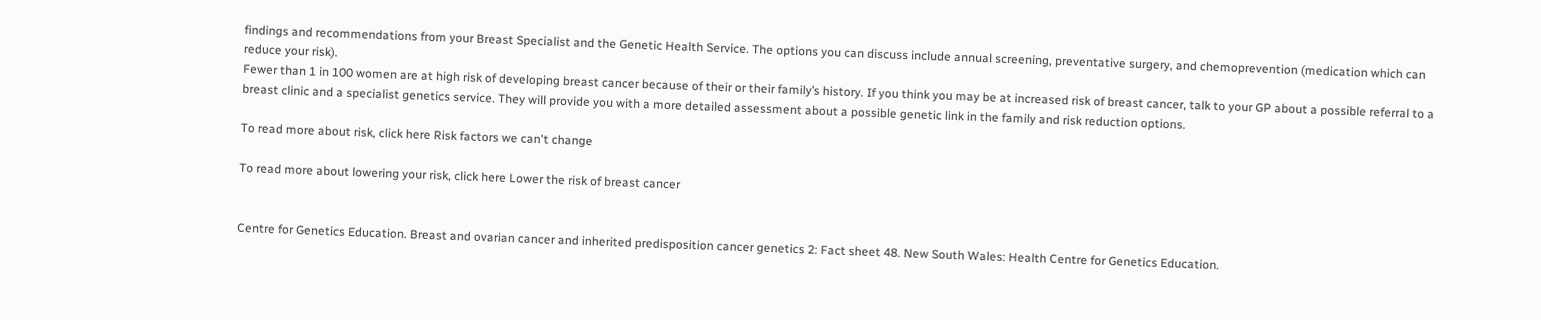findings and recommendations from your Breast Specialist and the Genetic Health Service. The options you can discuss include annual screening, preventative surgery, and chemoprevention (medication which can reduce your risk).
Fewer than 1 in 100 women are at high risk of developing breast cancer because of their or their family’s history. If you think you may be at increased risk of breast cancer, talk to your GP about a possible referral to a breast clinic and a specialist genetics service. They will provide you with a more detailed assessment about a possible genetic link in the family and risk reduction options.

To read more about risk, click here Risk factors we can't change

To read more about lowering your risk, click here Lower the risk of breast cancer


Centre for Genetics Education. Breast and ovarian cancer and inherited predisposition cancer genetics 2: Fact sheet 48. New South Wales: Health Centre for Genetics Education.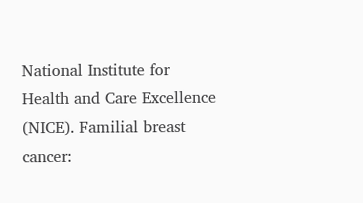National Institute for Health and Care Excellence (NICE). Familial breast cancer: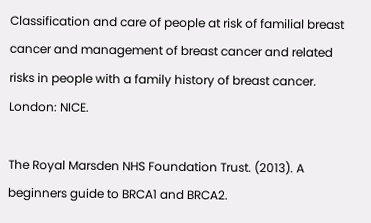Classification and care of people at risk of familial breast cancer and management of breast cancer and related risks in people with a family history of breast cancer. London: NICE.

The Royal Marsden NHS Foundation Trust. (2013). A beginners guide to BRCA1 and BRCA2.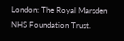London: The Royal Marsden NHS Foundation Trust.